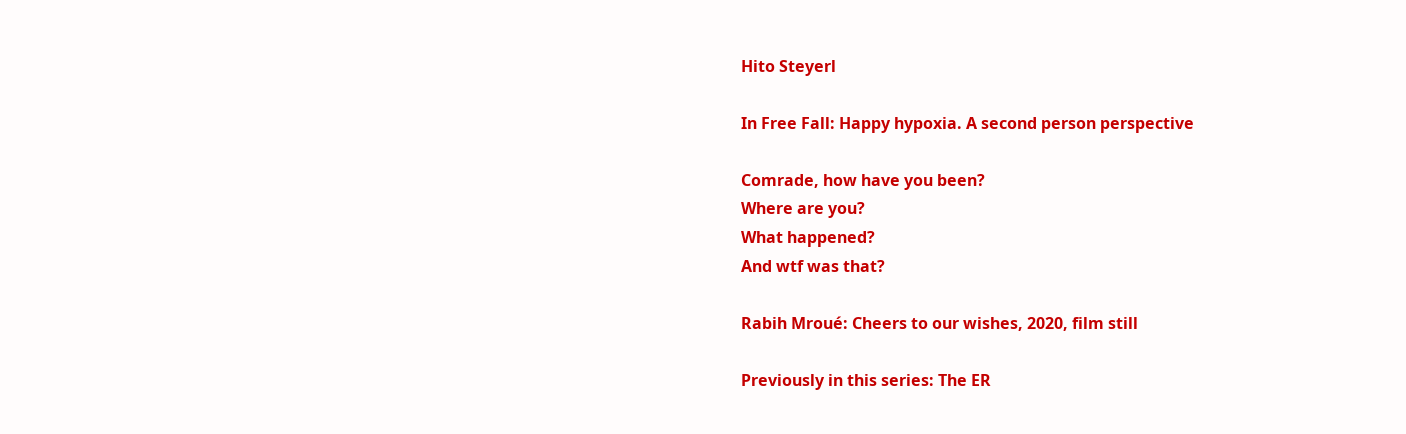Hito Steyerl

In Free Fall: Happy hypoxia. A second person perspective

Comrade, how have you been?
Where are you?
What happened?
And wtf was that?

Rabih Mroué: Cheers to our wishes, 2020, film still

Previously in this series: The ER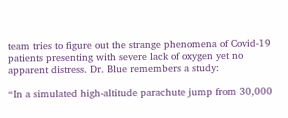team tries to figure out the strange phenomena of Covid-19 patients presenting with severe lack of oxygen yet no apparent distress. Dr. Blue remembers a study:

“In a simulated high-altitude parachute jump from 30,000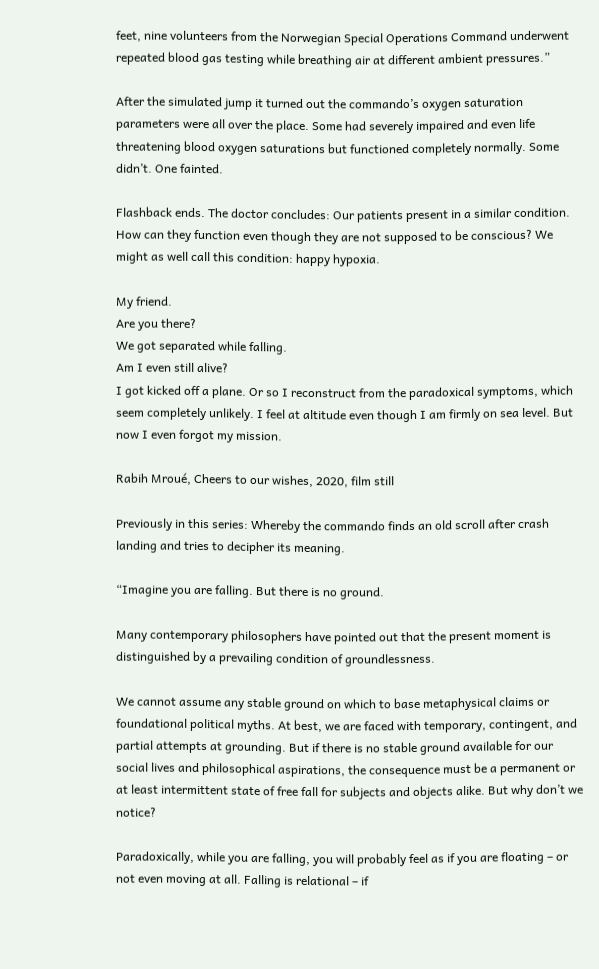feet, nine volunteers from the Norwegian Special Operations Command underwent repeated blood gas testing while breathing air at different ambient pressures.”

After the simulated jump it turned out the commando’s oxygen saturation parameters were all over the place. Some had severely impaired and even life threatening blood oxygen saturations but functioned completely normally. Some didn’t. One fainted.

Flashback ends. The doctor concludes: Our patients present in a similar condition. How can they function even though they are not supposed to be conscious? We might as well call this condition: happy hypoxia.

My friend.
Are you there?
We got separated while falling.
Am I even still alive?
I got kicked off a plane. Or so I reconstruct from the paradoxical symptoms, which seem completely unlikely. I feel at altitude even though I am firmly on sea level. But now I even forgot my mission.

Rabih Mroué, Cheers to our wishes, 2020, film still

Previously in this series: Whereby the commando finds an old scroll after crash landing and tries to decipher its meaning.

“Imagine you are falling. But there is no ground.

Many contemporary philosophers have pointed out that the present moment is distinguished by a prevailing condition of groundlessness.

We cannot assume any stable ground on which to base metaphysical claims or foundational political myths. At best, we are faced with temporary, contingent, and partial attempts at grounding. But if there is no stable ground available for our social lives and philosophical aspirations, the consequence must be a permanent or at least intermittent state of free fall for subjects and objects alike. But why don’t we notice?

Paradoxically, while you are falling, you will probably feel as if you are floating – or not even moving at all. Falling is relational – if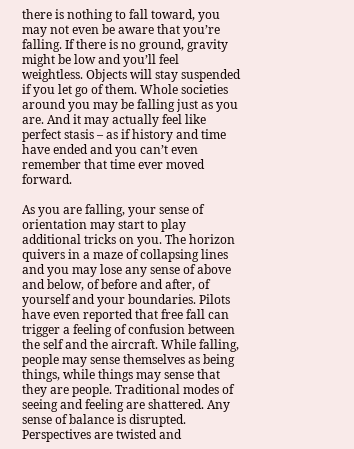there is nothing to fall toward, you may not even be aware that you’re falling. If there is no ground, gravity might be low and you’ll feel weightless. Objects will stay suspended if you let go of them. Whole societies around you may be falling just as you are. And it may actually feel like perfect stasis – as if history and time have ended and you can’t even remember that time ever moved forward.

As you are falling, your sense of orientation may start to play additional tricks on you. The horizon quivers in a maze of collapsing lines and you may lose any sense of above and below, of before and after, of yourself and your boundaries. Pilots have even reported that free fall can trigger a feeling of confusion between the self and the aircraft. While falling, people may sense themselves as being things, while things may sense that they are people. Traditional modes of seeing and feeling are shattered. Any sense of balance is disrupted. Perspectives are twisted and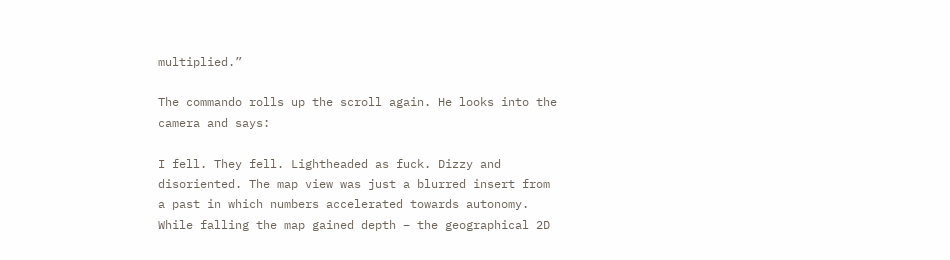multiplied.”

The commando rolls up the scroll again. He looks into the camera and says:

I fell. They fell. Lightheaded as fuck. Dizzy and disoriented. The map view was just a blurred insert from a past in which numbers accelerated towards autonomy. While falling the map gained depth – the geographical 2D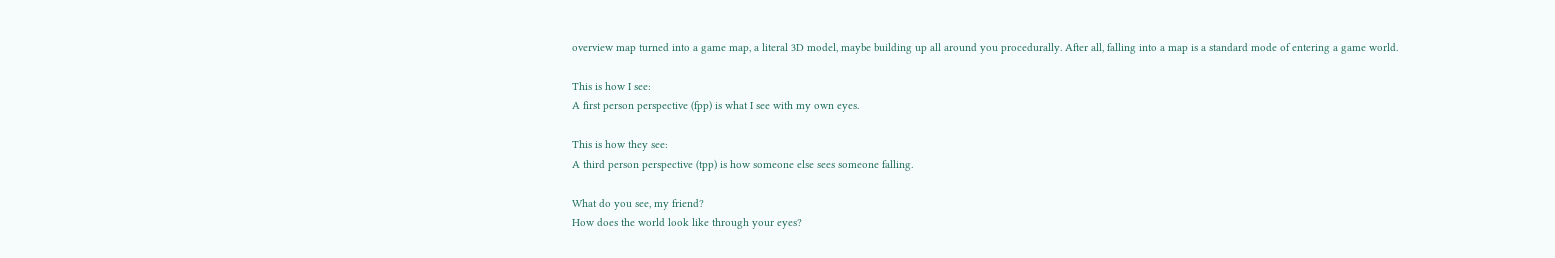overview map turned into a game map, a literal 3D model, maybe building up all around you procedurally. After all, falling into a map is a standard mode of entering a game world.

This is how I see:
A first person perspective (fpp) is what I see with my own eyes.

This is how they see:
A third person perspective (tpp) is how someone else sees someone falling.

What do you see, my friend?
How does the world look like through your eyes?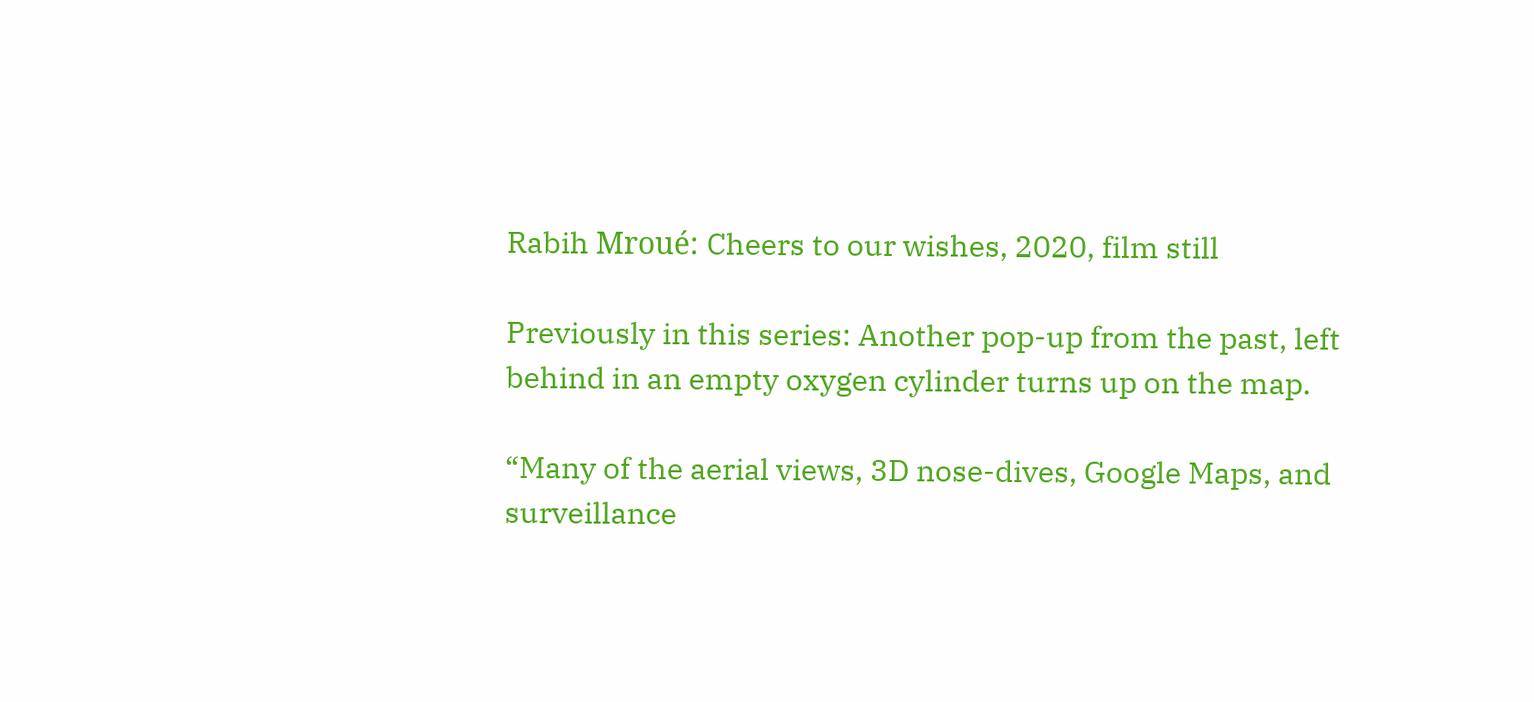Rabih Mroué: Cheers to our wishes, 2020, film still

Previously in this series: Another pop-up from the past, left behind in an empty oxygen cylinder turns up on the map.

“Many of the aerial views, 3D nose-dives, Google Maps, and surveillance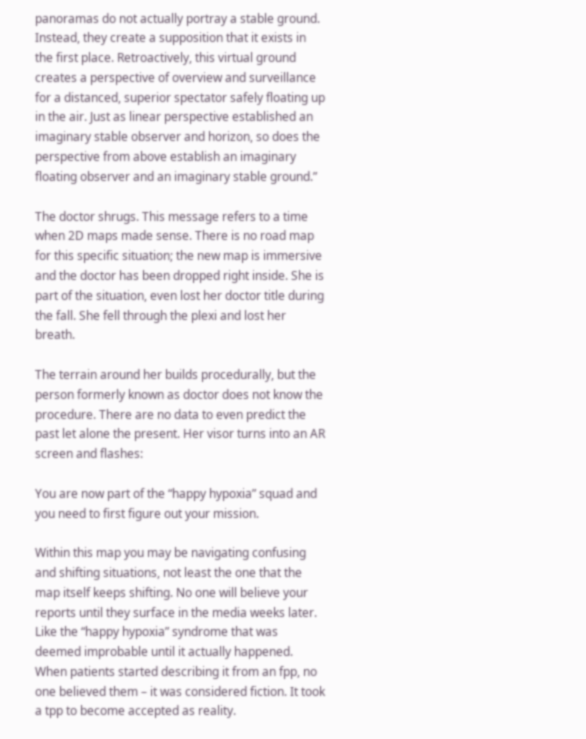panoramas do not actually portray a stable ground. Instead, they create a supposition that it exists in the first place. Retroactively, this virtual ground creates a perspective of overview and surveillance for a distanced, superior spectator safely floating up in the air. Just as linear perspective established an imaginary stable observer and horizon, so does the perspective from above establish an imaginary floating observer and an imaginary stable ground.”

The doctor shrugs. This message refers to a time when 2D maps made sense. There is no road map for this specific situation; the new map is immersive and the doctor has been dropped right inside. She is part of the situation, even lost her doctor title during the fall. She fell through the plexi and lost her breath.

The terrain around her builds procedurally, but the person formerly known as doctor does not know the procedure. There are no data to even predict the past let alone the present. Her visor turns into an AR screen and flashes:

You are now part of the “happy hypoxia” squad and you need to first figure out your mission.

Within this map you may be navigating confusing and shifting situations, not least the one that the map itself keeps shifting. No one will believe your reports until they surface in the media weeks later. Like the “happy hypoxia” syndrome that was deemed improbable until it actually happened. When patients started describing it from an fpp, no one believed them – it was considered fiction. It took a tpp to become accepted as reality.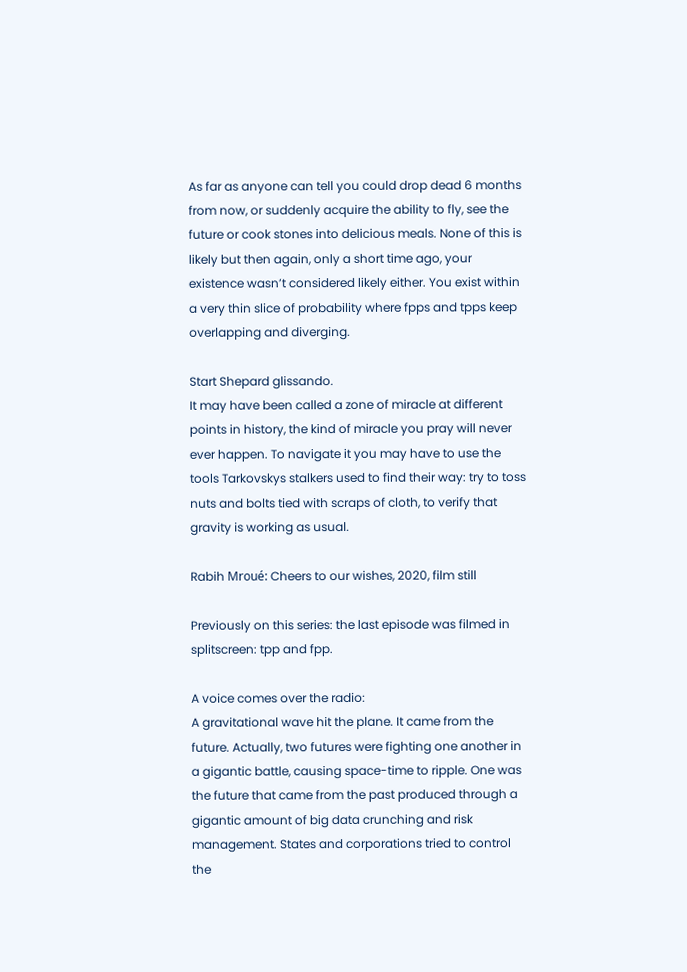As far as anyone can tell you could drop dead 6 months from now, or suddenly acquire the ability to fly, see the future or cook stones into delicious meals. None of this is likely but then again, only a short time ago, your existence wasn’t considered likely either. You exist within a very thin slice of probability where fpps and tpps keep overlapping and diverging.

Start Shepard glissando.
It may have been called a zone of miracle at different points in history, the kind of miracle you pray will never ever happen. To navigate it you may have to use the tools Tarkovskys stalkers used to find their way: try to toss nuts and bolts tied with scraps of cloth, to verify that gravity is working as usual.

Rabih Mroué: Cheers to our wishes, 2020, film still

Previously on this series: the last episode was filmed in splitscreen: tpp and fpp.

A voice comes over the radio:
A gravitational wave hit the plane. It came from the future. Actually, two futures were fighting one another in a gigantic battle, causing space-time to ripple. One was the future that came from the past produced through a gigantic amount of big data crunching and risk management. States and corporations tried to control the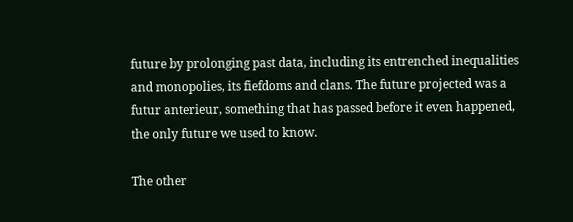future by prolonging past data, including its entrenched inequalities and monopolies, its fiefdoms and clans. The future projected was a futur anterieur, something that has passed before it even happened, the only future we used to know.

The other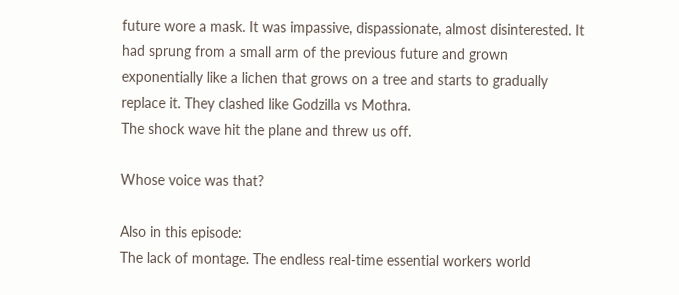future wore a mask. It was impassive, dispassionate, almost disinterested. It had sprung from a small arm of the previous future and grown exponentially like a lichen that grows on a tree and starts to gradually replace it. They clashed like Godzilla vs Mothra.
The shock wave hit the plane and threw us off.

Whose voice was that?

Also in this episode:
The lack of montage. The endless real-time essential workers world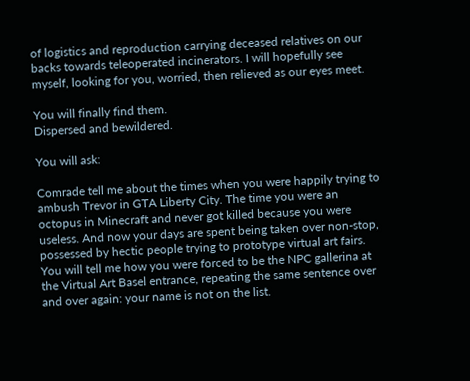of logistics and reproduction carrying deceased relatives on our backs towards teleoperated incinerators. I will hopefully see myself, looking for you, worried, then relieved as our eyes meet.

You will finally find them.
Dispersed and bewildered.

You will ask:

Comrade tell me about the times when you were happily trying to ambush Trevor in GTA Liberty City. The time you were an octopus in Minecraft and never got killed because you were useless. And now your days are spent being taken over non-stop, possessed by hectic people trying to prototype virtual art fairs. You will tell me how you were forced to be the NPC gallerina at the Virtual Art Basel entrance, repeating the same sentence over and over again: your name is not on the list.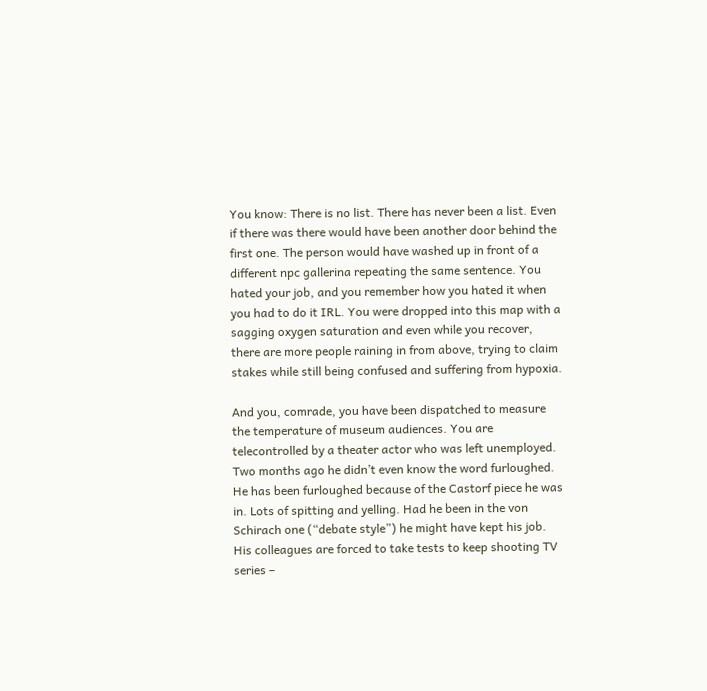You know: There is no list. There has never been a list. Even if there was there would have been another door behind the first one. The person would have washed up in front of a different npc gallerina repeating the same sentence. You hated your job, and you remember how you hated it when you had to do it IRL. You were dropped into this map with a sagging oxygen saturation and even while you recover, there are more people raining in from above, trying to claim stakes while still being confused and suffering from hypoxia.

And you, comrade, you have been dispatched to measure the temperature of museum audiences. You are telecontrolled by a theater actor who was left unemployed. Two months ago he didn’t even know the word furloughed. He has been furloughed because of the Castorf piece he was in. Lots of spitting and yelling. Had he been in the von Schirach one (“debate style”) he might have kept his job. His colleagues are forced to take tests to keep shooting TV series –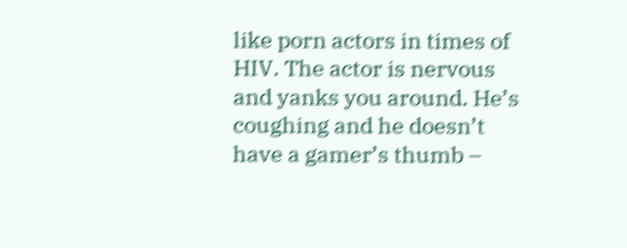like porn actors in times of HIV. The actor is nervous and yanks you around. He’s coughing and he doesn’t have a gamer’s thumb –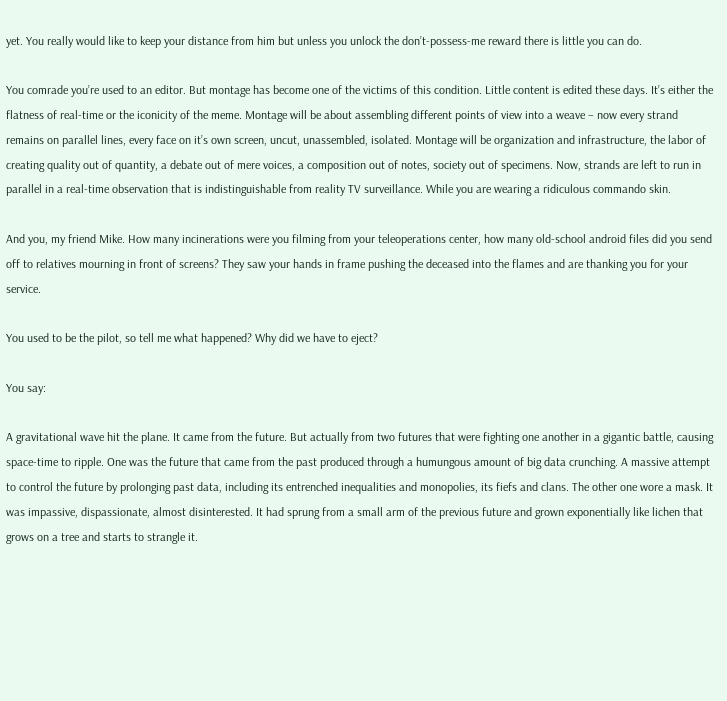yet. You really would like to keep your distance from him but unless you unlock the don’t-possess-me reward there is little you can do.

You comrade you’re used to an editor. But montage has become one of the victims of this condition. Little content is edited these days. It’s either the flatness of real-time or the iconicity of the meme. Montage will be about assembling different points of view into a weave – now every strand remains on parallel lines, every face on it’s own screen, uncut, unassembled, isolated. Montage will be organization and infrastructure, the labor of creating quality out of quantity, a debate out of mere voices, a composition out of notes, society out of specimens. Now, strands are left to run in parallel in a real-time observation that is indistinguishable from reality TV surveillance. While you are wearing a ridiculous commando skin.

And you, my friend Mike. How many incinerations were you filming from your teleoperations center, how many old-school android files did you send off to relatives mourning in front of screens? They saw your hands in frame pushing the deceased into the flames and are thanking you for your service.

You used to be the pilot, so tell me what happened? Why did we have to eject?

You say:

A gravitational wave hit the plane. It came from the future. But actually from two futures that were fighting one another in a gigantic battle, causing space-time to ripple. One was the future that came from the past produced through a humungous amount of big data crunching. A massive attempt to control the future by prolonging past data, including its entrenched inequalities and monopolies, its fiefs and clans. The other one wore a mask. It was impassive, dispassionate, almost disinterested. It had sprung from a small arm of the previous future and grown exponentially like lichen that grows on a tree and starts to strangle it.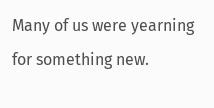Many of us were yearning for something new.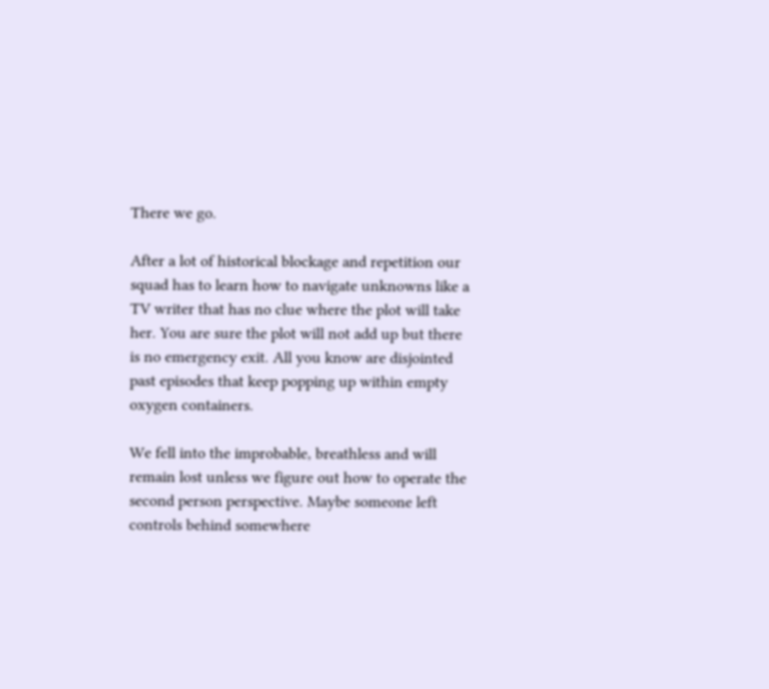There we go.

After a lot of historical blockage and repetition our squad has to learn how to navigate unknowns like a TV writer that has no clue where the plot will take her. You are sure the plot will not add up but there is no emergency exit. All you know are disjointed past episodes that keep popping up within empty oxygen containers.

We fell into the improbable, breathless and will remain lost unless we figure out how to operate the second person perspective. Maybe someone left controls behind somewhere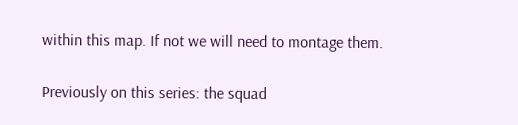within this map. If not we will need to montage them.

Previously on this series: the squad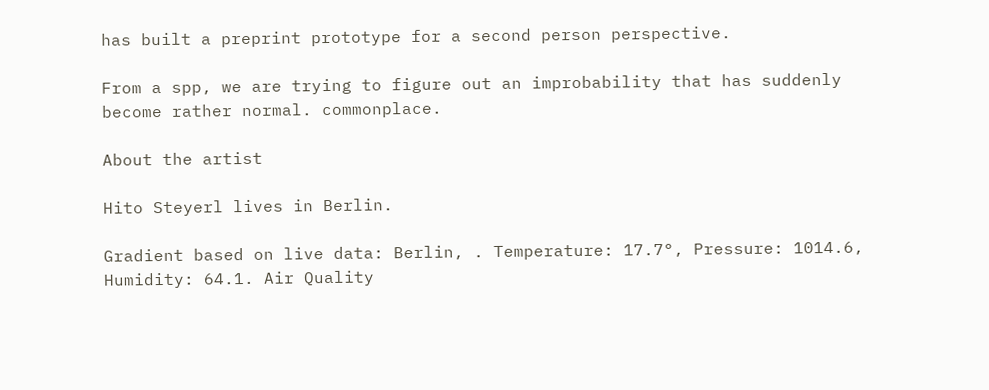has built a preprint prototype for a second person perspective.

From a spp, we are trying to figure out an improbability that has suddenly become rather normal. commonplace.

About the artist

Hito Steyerl lives in Berlin.

Gradient based on live data: Berlin, . Temperature: 17.7°, Pressure: 1014.6, Humidity: 64.1. Air Quality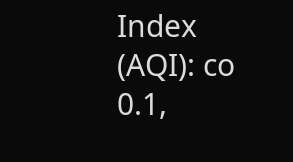Index (AQI): co 0.1,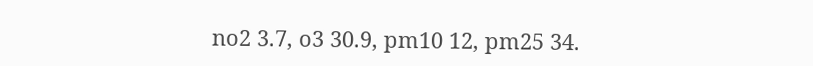no2 3.7, o3 30.9, pm10 12, pm25 34.